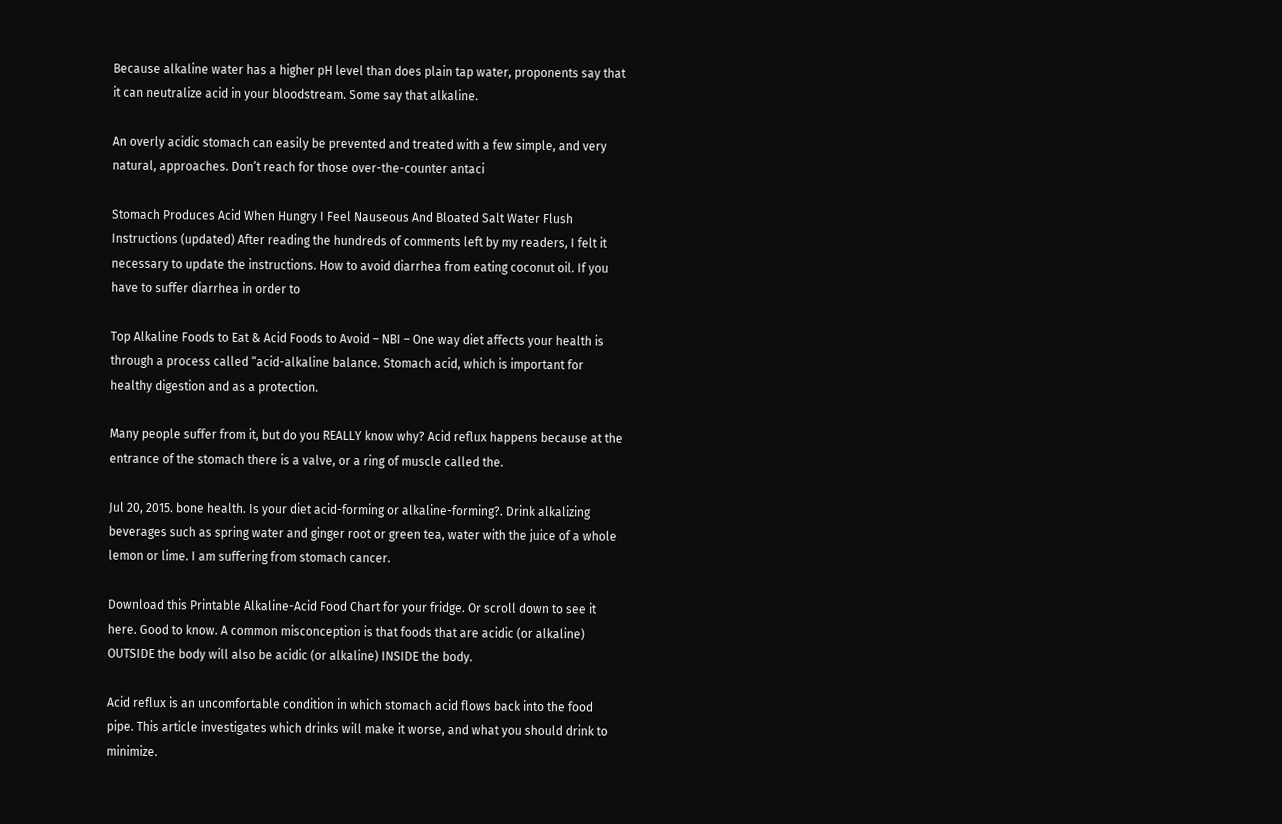Because alkaline water has a higher pH level than does plain tap water, proponents say that it can neutralize acid in your bloodstream. Some say that alkaline.

An overly acidic stomach can easily be prevented and treated with a few simple, and very natural, approaches. Don’t reach for those over-the-counter antaci

Stomach Produces Acid When Hungry I Feel Nauseous And Bloated Salt Water Flush Instructions (updated) After reading the hundreds of comments left by my readers, I felt it necessary to update the instructions. How to avoid diarrhea from eating coconut oil. If you have to suffer diarrhea in order to

Top Alkaline Foods to Eat & Acid Foods to Avoid – NBI – One way diet affects your health is through a process called “acid-alkaline balance. Stomach acid, which is important for healthy digestion and as a protection.

Many people suffer from it, but do you REALLY know why? Acid reflux happens because at the entrance of the stomach there is a valve, or a ring of muscle called the.

Jul 20, 2015. bone health. Is your diet acid-forming or alkaline-forming?. Drink alkalizing beverages such as spring water and ginger root or green tea, water with the juice of a whole lemon or lime. I am suffering from stomach cancer.

Download this Printable Alkaline-Acid Food Chart for your fridge. Or scroll down to see it here. Good to know. A common misconception is that foods that are acidic (or alkaline) OUTSIDE the body will also be acidic (or alkaline) INSIDE the body.

Acid reflux is an uncomfortable condition in which stomach acid flows back into the food pipe. This article investigates which drinks will make it worse, and what you should drink to minimize.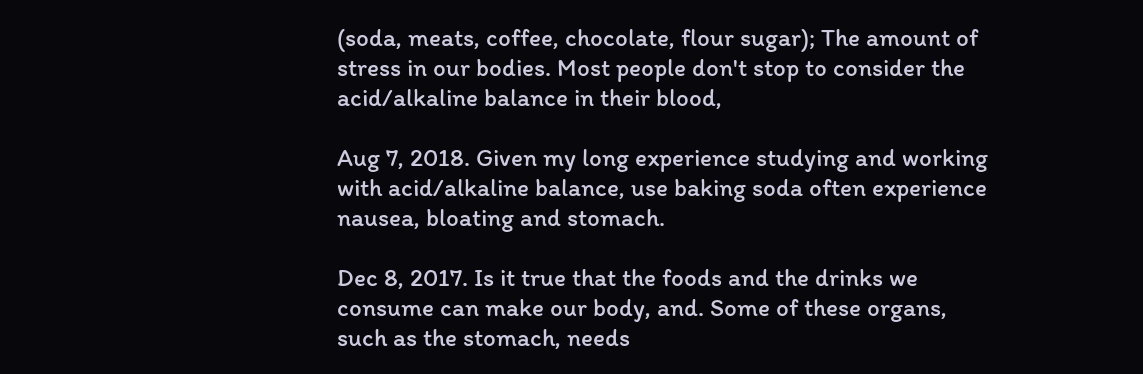(soda, meats, coffee, chocolate, flour sugar); The amount of stress in our bodies. Most people don't stop to consider the acid/alkaline balance in their blood,

Aug 7, 2018. Given my long experience studying and working with acid/alkaline balance, use baking soda often experience nausea, bloating and stomach.

Dec 8, 2017. Is it true that the foods and the drinks we consume can make our body, and. Some of these organs, such as the stomach, needs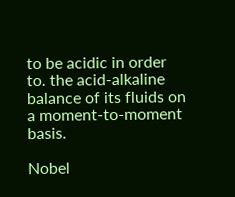to be acidic in order to. the acid-alkaline balance of its fluids on a moment-to-moment basis.

Nobel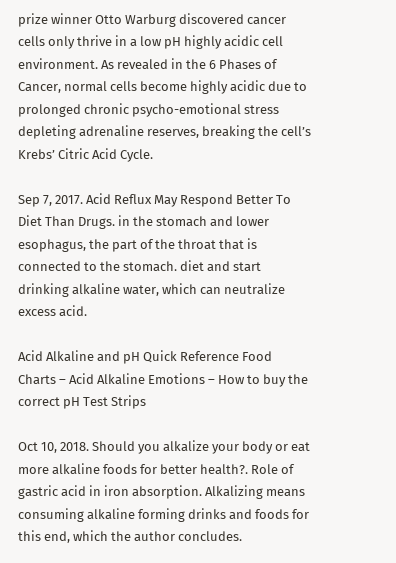prize winner Otto Warburg discovered cancer cells only thrive in a low pH highly acidic cell environment. As revealed in the 6 Phases of Cancer, normal cells become highly acidic due to prolonged chronic psycho-emotional stress depleting adrenaline reserves, breaking the cell’s Krebs’ Citric Acid Cycle.

Sep 7, 2017. Acid Reflux May Respond Better To Diet Than Drugs. in the stomach and lower esophagus, the part of the throat that is connected to the stomach. diet and start drinking alkaline water, which can neutralize excess acid.

Acid Alkaline and pH Quick Reference Food Charts – Acid Alkaline Emotions – How to buy the correct pH Test Strips

Oct 10, 2018. Should you alkalize your body or eat more alkaline foods for better health?. Role of gastric acid in iron absorption. Alkalizing means consuming alkaline forming drinks and foods for this end, which the author concludes.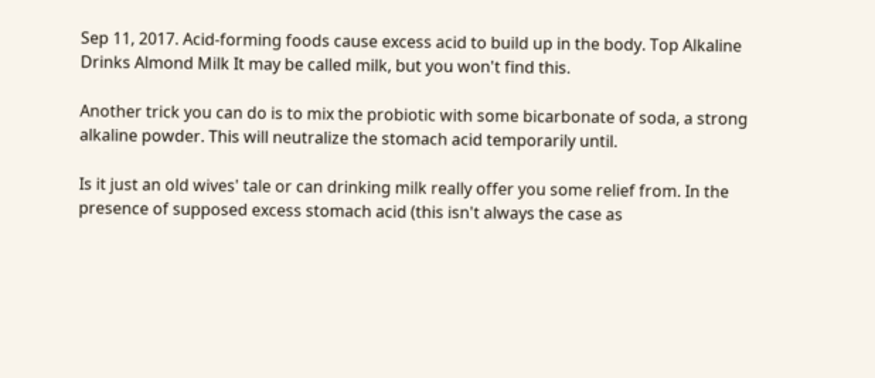Sep 11, 2017. Acid-forming foods cause excess acid to build up in the body. Top Alkaline Drinks Almond Milk It may be called milk, but you won't find this.

Another trick you can do is to mix the probiotic with some bicarbonate of soda, a strong alkaline powder. This will neutralize the stomach acid temporarily until.

Is it just an old wives' tale or can drinking milk really offer you some relief from. In the presence of supposed excess stomach acid (this isn't always the case as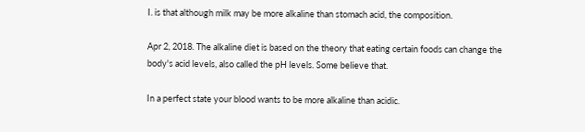I. is that although milk may be more alkaline than stomach acid, the composition.

Apr 2, 2018. The alkaline diet is based on the theory that eating certain foods can change the body's acid levels, also called the pH levels. Some believe that.

In a perfect state your blood wants to be more alkaline than acidic.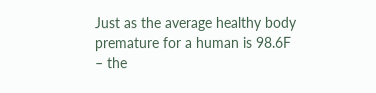Just as the average healthy body premature for a human is 98.6F – the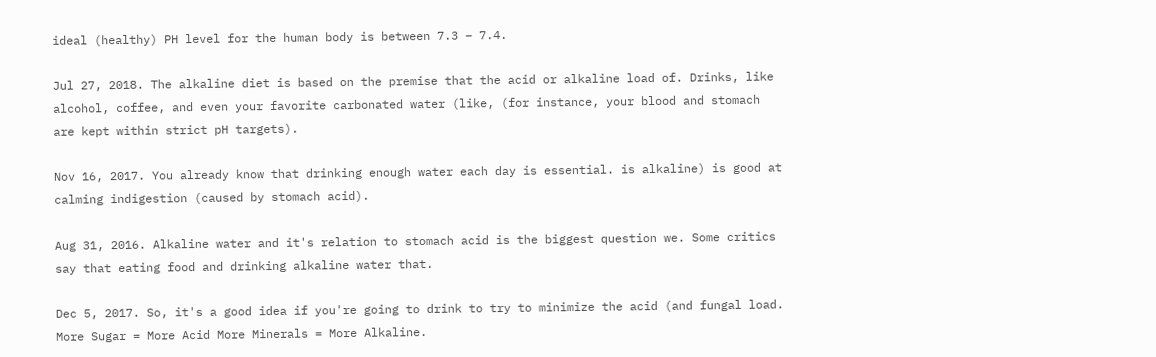ideal (healthy) PH level for the human body is between 7.3 – 7.4.

Jul 27, 2018. The alkaline diet is based on the premise that the acid or alkaline load of. Drinks, like alcohol, coffee, and even your favorite carbonated water (like, (for instance, your blood and stomach are kept within strict pH targets).

Nov 16, 2017. You already know that drinking enough water each day is essential. is alkaline) is good at calming indigestion (caused by stomach acid).

Aug 31, 2016. Alkaline water and it's relation to stomach acid is the biggest question we. Some critics say that eating food and drinking alkaline water that.

Dec 5, 2017. So, it's a good idea if you're going to drink to try to minimize the acid (and fungal load. More Sugar = More Acid More Minerals = More Alkaline.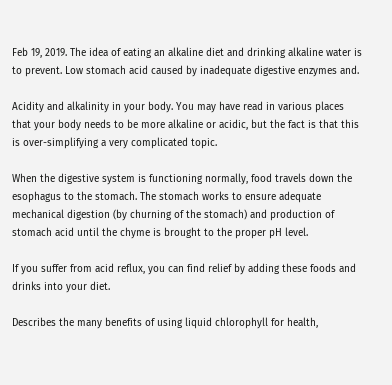Feb 19, 2019. The idea of eating an alkaline diet and drinking alkaline water is to prevent. Low stomach acid caused by inadequate digestive enzymes and.

Acidity and alkalinity in your body. You may have read in various places that your body needs to be more alkaline or acidic, but the fact is that this is over-simplifying a very complicated topic.

When the digestive system is functioning normally, food travels down the esophagus to the stomach. The stomach works to ensure adequate mechanical digestion (by churning of the stomach) and production of stomach acid until the chyme is brought to the proper pH level.

If you suffer from acid reflux, you can find relief by adding these foods and drinks into your diet.

Describes the many benefits of using liquid chlorophyll for health,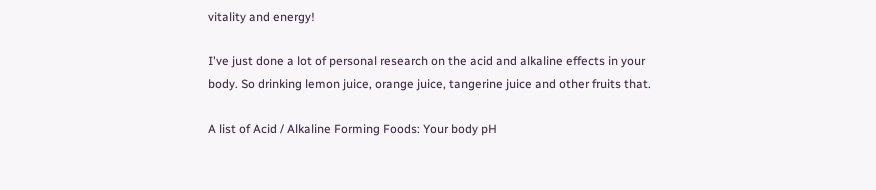vitality and energy!

I've just done a lot of personal research on the acid and alkaline effects in your body. So drinking lemon juice, orange juice, tangerine juice and other fruits that.

A list of Acid / Alkaline Forming Foods: Your body pH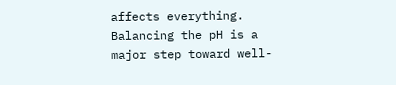affects everything. Balancing the pH is a major step toward well-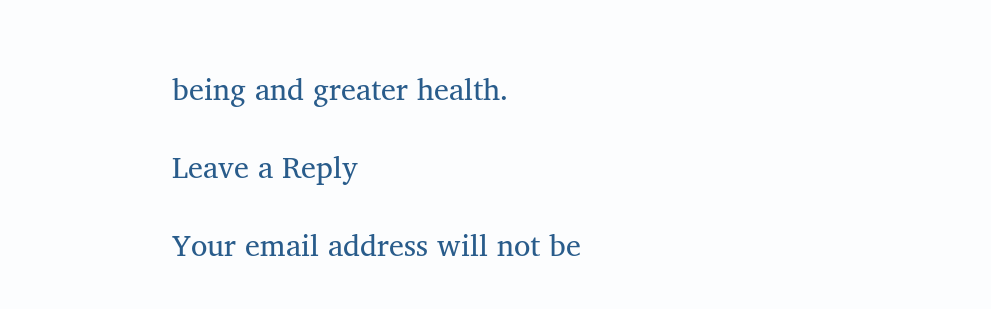being and greater health.

Leave a Reply

Your email address will not be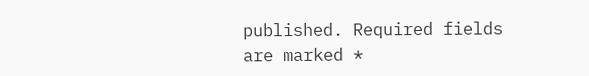published. Required fields are marked *